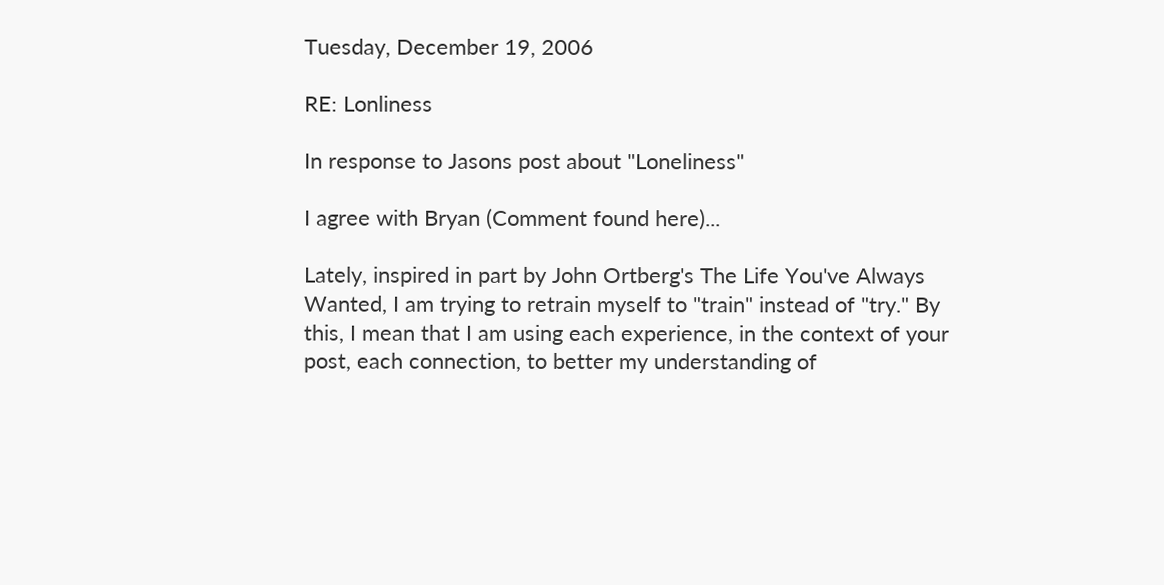Tuesday, December 19, 2006

RE: Lonliness

In response to Jasons post about "Loneliness"

I agree with Bryan (Comment found here)...

Lately, inspired in part by John Ortberg's The Life You've Always Wanted, I am trying to retrain myself to "train" instead of "try." By this, I mean that I am using each experience, in the context of your post, each connection, to better my understanding of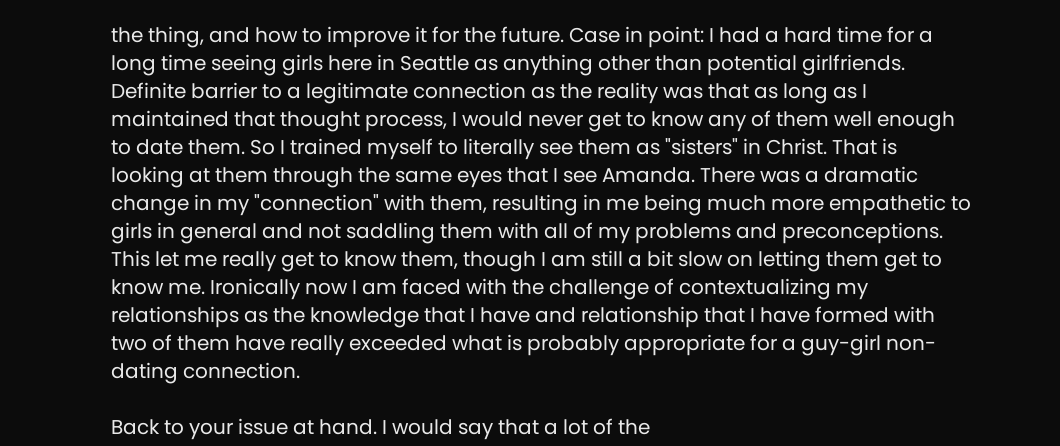the thing, and how to improve it for the future. Case in point: I had a hard time for a long time seeing girls here in Seattle as anything other than potential girlfriends. Definite barrier to a legitimate connection as the reality was that as long as I maintained that thought process, I would never get to know any of them well enough to date them. So I trained myself to literally see them as "sisters" in Christ. That is looking at them through the same eyes that I see Amanda. There was a dramatic change in my "connection" with them, resulting in me being much more empathetic to girls in general and not saddling them with all of my problems and preconceptions. This let me really get to know them, though I am still a bit slow on letting them get to know me. Ironically now I am faced with the challenge of contextualizing my relationships as the knowledge that I have and relationship that I have formed with two of them have really exceeded what is probably appropriate for a guy-girl non-dating connection.

Back to your issue at hand. I would say that a lot of the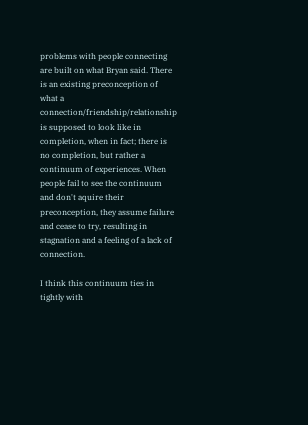problems with people connecting are built on what Bryan said. There is an existing preconception of what a connection/friendship/relationship is supposed to look like in completion, when in fact; there is no completion, but rather a continuum of experiences. When people fail to see the continuum and don't aquire their preconception, they assume failure and cease to try, resulting in stagnation and a feeling of a lack of connection.

I think this continuum ties in tightly with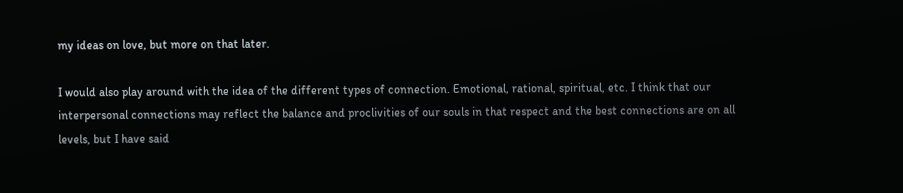my ideas on love, but more on that later.

I would also play around with the idea of the different types of connection. Emotional, rational, spiritual, etc. I think that our interpersonal connections may reflect the balance and proclivities of our souls in that respect and the best connections are on all levels, but I have said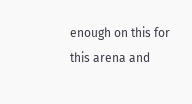enough on this for this arena and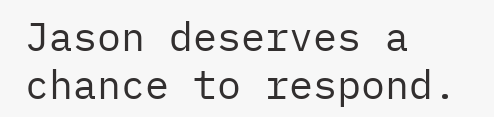Jason deserves a chance to respond.